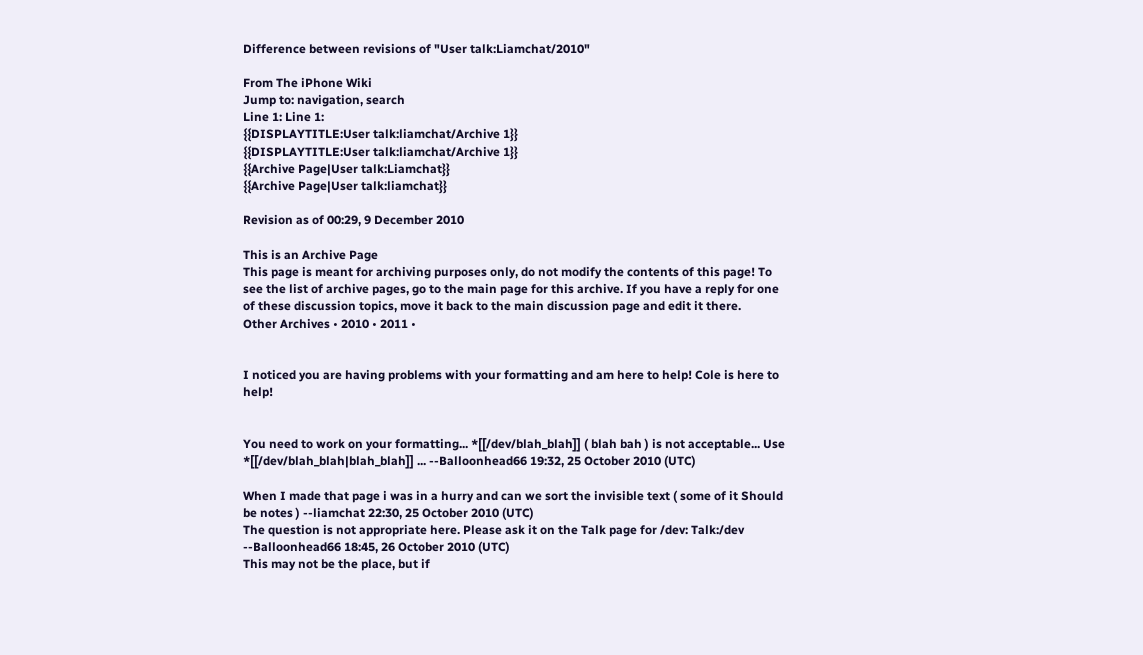Difference between revisions of "User talk:Liamchat/2010"

From The iPhone Wiki
Jump to: navigation, search
Line 1: Line 1:
{{DISPLAYTITLE:User talk:liamchat/Archive 1}}
{{DISPLAYTITLE:User talk:liamchat/Archive 1}}
{{Archive Page|User talk:Liamchat}}
{{Archive Page|User talk:liamchat}}

Revision as of 00:29, 9 December 2010

This is an Archive Page
This page is meant for archiving purposes only, do not modify the contents of this page! To see the list of archive pages, go to the main page for this archive. If you have a reply for one of these discussion topics, move it back to the main discussion page and edit it there.
Other Archives • 2010 • 2011 •


I noticed you are having problems with your formatting and am here to help! Cole is here to help!


You need to work on your formatting... *[[/dev/blah_blah]] ( blah bah ) is not acceptable... Use *[[/dev/blah_blah|blah_blah]] ... --Balloonhead66 19:32, 25 October 2010 (UTC)

When I made that page i was in a hurry and can we sort the invisible text ( some of it Should be notes ) --liamchat 22:30, 25 October 2010 (UTC)
The question is not appropriate here. Please ask it on the Talk page for /dev: Talk:/dev --Balloonhead66 18:45, 26 October 2010 (UTC)
This may not be the place, but if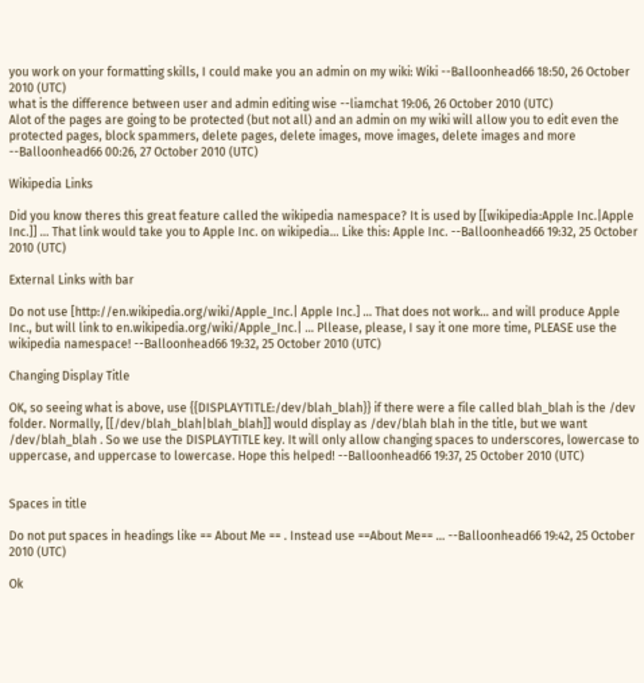you work on your formatting skills, I could make you an admin on my wiki: Wiki --Balloonhead66 18:50, 26 October 2010 (UTC)
what is the difference between user and admin editing wise --liamchat 19:06, 26 October 2010 (UTC)
Alot of the pages are going to be protected (but not all) and an admin on my wiki will allow you to edit even the protected pages, block spammers, delete pages, delete images, move images, delete images and more --Balloonhead66 00:26, 27 October 2010 (UTC)

Wikipedia Links

Did you know theres this great feature called the wikipedia namespace? It is used by [[wikipedia:Apple Inc.|Apple Inc.]] ... That link would take you to Apple Inc. on wikipedia... Like this: Apple Inc. --Balloonhead66 19:32, 25 October 2010 (UTC)

External Links with bar

Do not use [http://en.wikipedia.org/wiki/Apple_Inc.| Apple Inc.] ... That does not work... and will produce Apple Inc., but will link to en.wikipedia.org/wiki/Apple_Inc.| ... Pllease, please, I say it one more time, PLEASE use the wikipedia namespace! --Balloonhead66 19:32, 25 October 2010 (UTC)

Changing Display Title

OK, so seeing what is above, use {{DISPLAYTITLE:/dev/blah_blah}} if there were a file called blah_blah is the /dev folder. Normally, [[/dev/blah_blah|blah_blah]] would display as /dev/blah blah in the title, but we want /dev/blah_blah . So we use the DISPLAYTITLE key. It will only allow changing spaces to underscores, lowercase to uppercase, and uppercase to lowercase. Hope this helped! --Balloonhead66 19:37, 25 October 2010 (UTC)


Spaces in title

Do not put spaces in headings like == About Me == . Instead use ==About Me== ... --Balloonhead66 19:42, 25 October 2010 (UTC)

Ok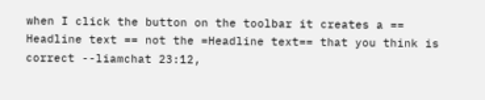when I click the button on the toolbar it creates a == Headline text == not the =Headline text== that you think is correct --liamchat 23:12,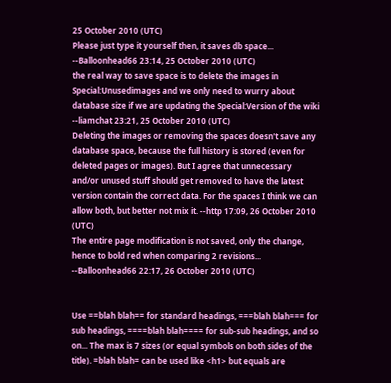25 October 2010 (UTC)
Please just type it yourself then, it saves db space... --Balloonhead66 23:14, 25 October 2010 (UTC)
the real way to save space is to delete the images in Special:Unusedimages and we only need to wurry about database size if we are updating the Special:Version of the wiki --liamchat 23:21, 25 October 2010 (UTC)
Deleting the images or removing the spaces doesn't save any database space, because the full history is stored (even for deleted pages or images). But I agree that unnecessary and/or unused stuff should get removed to have the latest version contain the correct data. For the spaces I think we can allow both, but better not mix it. --http 17:09, 26 October 2010 (UTC)
The entire page modification is not saved, only the change, hence to bold red when comparing 2 revisions... --Balloonhead66 22:17, 26 October 2010 (UTC)


Use ==blah blah== for standard headings, ===blah blah=== for sub headings, ====blah blah==== for sub-sub headings, and so on... The max is 7 sizes (or equal symbols on both sides of the title). =blah blah= can be used like <h1> but equals are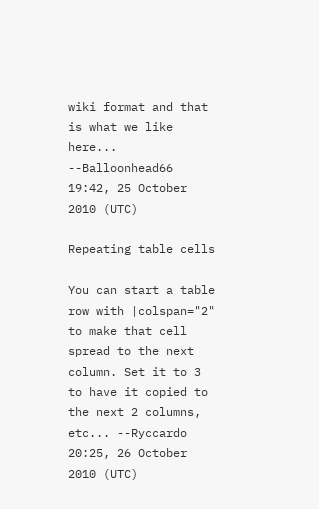wiki format and that is what we like here... --Balloonhead66 19:42, 25 October 2010 (UTC)

Repeating table cells

You can start a table row with |colspan="2" to make that cell spread to the next column. Set it to 3 to have it copied to the next 2 columns, etc... --Ryccardo 20:25, 26 October 2010 (UTC)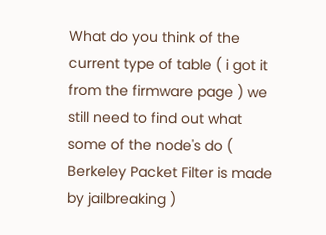What do you think of the current type of table ( i got it from the firmware page ) we still need to find out what some of the node's do ( Berkeley Packet Filter is made by jailbreaking )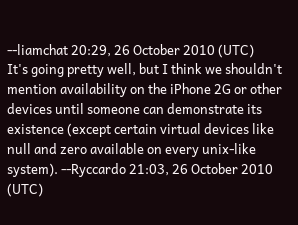--liamchat 20:29, 26 October 2010 (UTC)
It's going pretty well, but I think we shouldn't mention availability on the iPhone 2G or other devices until someone can demonstrate its existence (except certain virtual devices like null and zero available on every unix-like system). --Ryccardo 21:03, 26 October 2010 (UTC)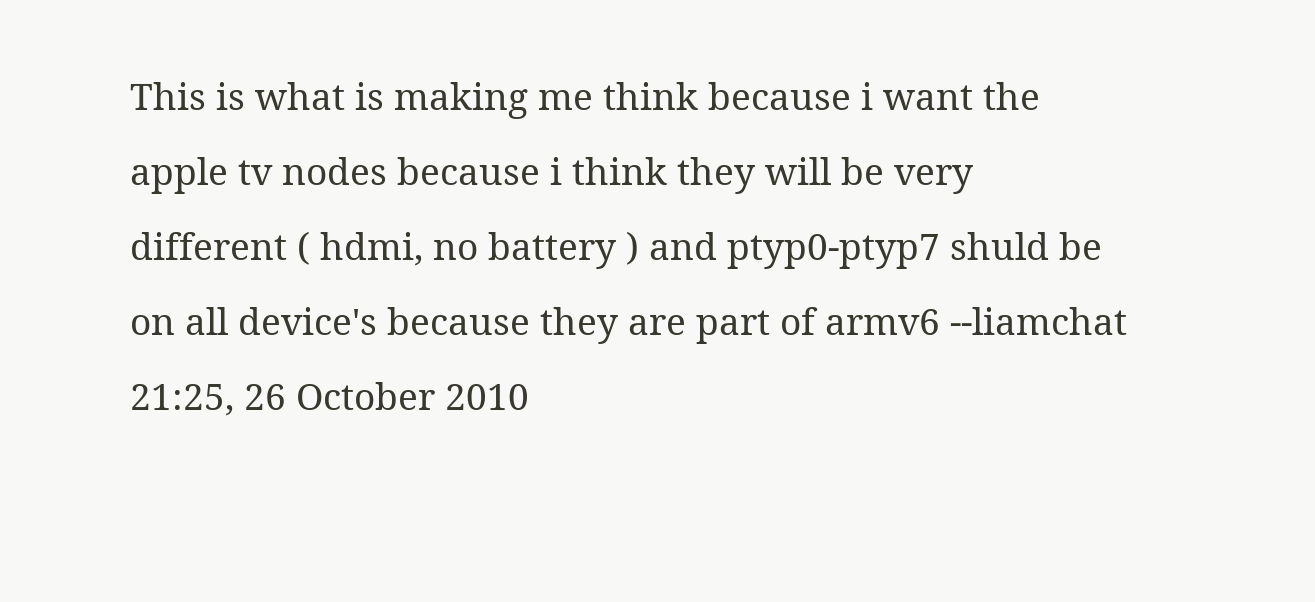This is what is making me think because i want the apple tv nodes because i think they will be very different ( hdmi, no battery ) and ptyp0-ptyp7 shuld be on all device's because they are part of armv6 --liamchat 21:25, 26 October 2010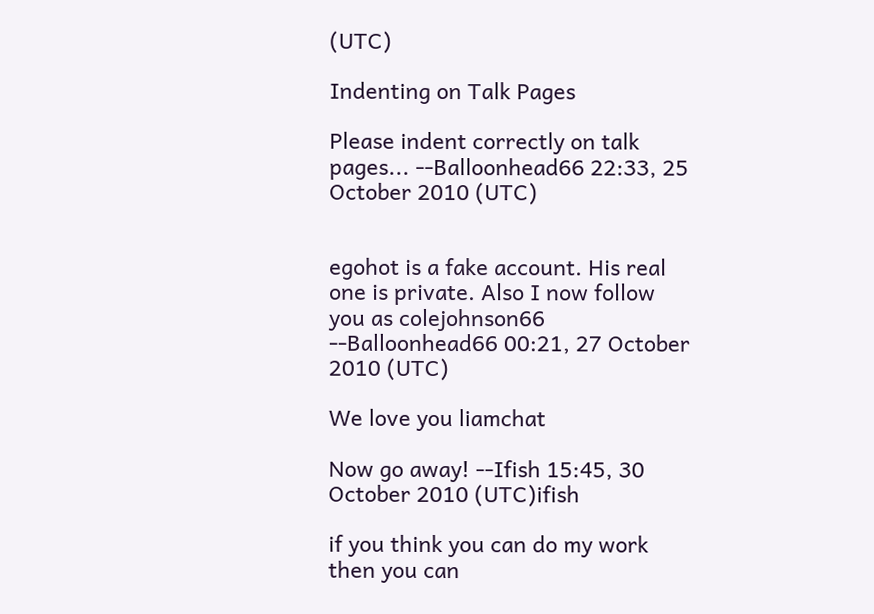(UTC)

Indenting on Talk Pages

Please indent correctly on talk pages... --Balloonhead66 22:33, 25 October 2010 (UTC)


egohot is a fake account. His real one is private. Also I now follow you as colejohnson66 --Balloonhead66 00:21, 27 October 2010 (UTC)

We love you liamchat

Now go away! --Ifish 15:45, 30 October 2010 (UTC)ifish

if you think you can do my work then you can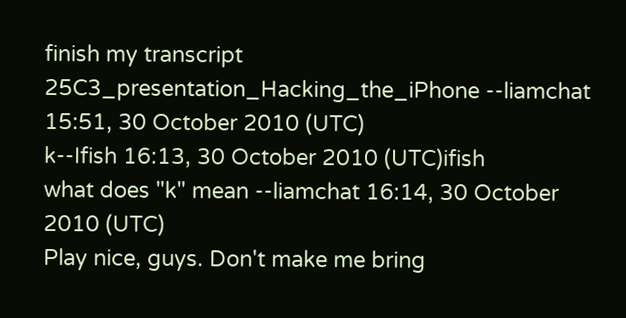finish my transcript 25C3_presentation_Hacking_the_iPhone --liamchat 15:51, 30 October 2010 (UTC)
k--Ifish 16:13, 30 October 2010 (UTC)ifish
what does "k" mean --liamchat 16:14, 30 October 2010 (UTC)
Play nice, guys. Don't make me bring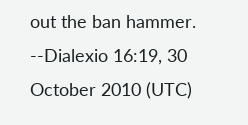out the ban hammer. --Dialexio 16:19, 30 October 2010 (UTC)